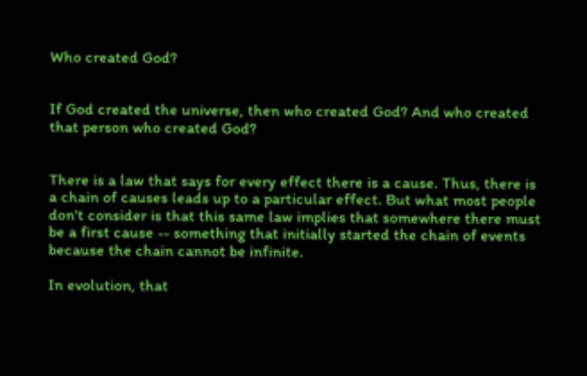Who created God?


If God created the universe, then who created God? And who created that person who created God?


There is a law that says for every effect there is a cause. Thus, there is a chain of causes leads up to a particular effect. But what most people don't consider is that this same law implies that somewhere there must be a first cause -- something that initially started the chain of events because the chain cannot be infinite.

In evolution, that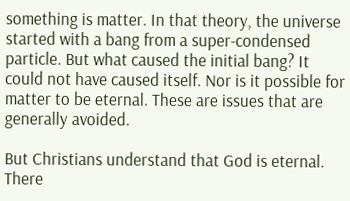something is matter. In that theory, the universe started with a bang from a super-condensed particle. But what caused the initial bang? It could not have caused itself. Nor is it possible for matter to be eternal. These are issues that are generally avoided.

But Christians understand that God is eternal. There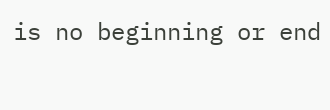is no beginning or end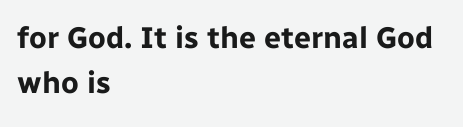for God. It is the eternal God who is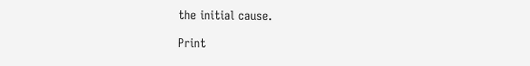the initial cause.

Print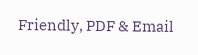Friendly, PDF & Email